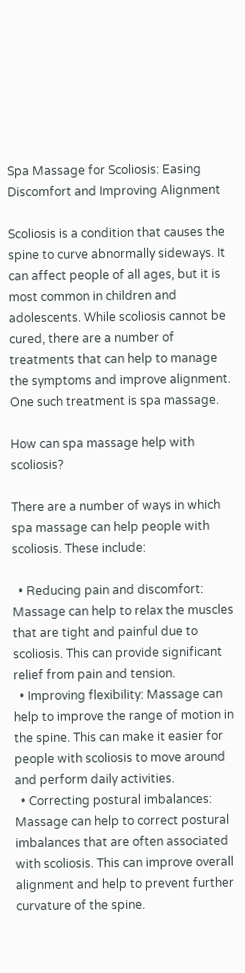Spa Massage for Scoliosis: Easing Discomfort and Improving Alignment

Scoliosis is a condition that causes the spine to curve abnormally sideways. It can affect people of all ages, but it is most common in children and adolescents. While scoliosis cannot be cured, there are a number of treatments that can help to manage the symptoms and improve alignment. One such treatment is spa massage.

How can spa massage help with scoliosis?

There are a number of ways in which spa massage can help people with scoliosis. These include:

  • Reducing pain and discomfort: Massage can help to relax the muscles that are tight and painful due to scoliosis. This can provide significant relief from pain and tension.
  • Improving flexibility: Massage can help to improve the range of motion in the spine. This can make it easier for people with scoliosis to move around and perform daily activities.
  • Correcting postural imbalances: Massage can help to correct postural imbalances that are often associated with scoliosis. This can improve overall alignment and help to prevent further curvature of the spine.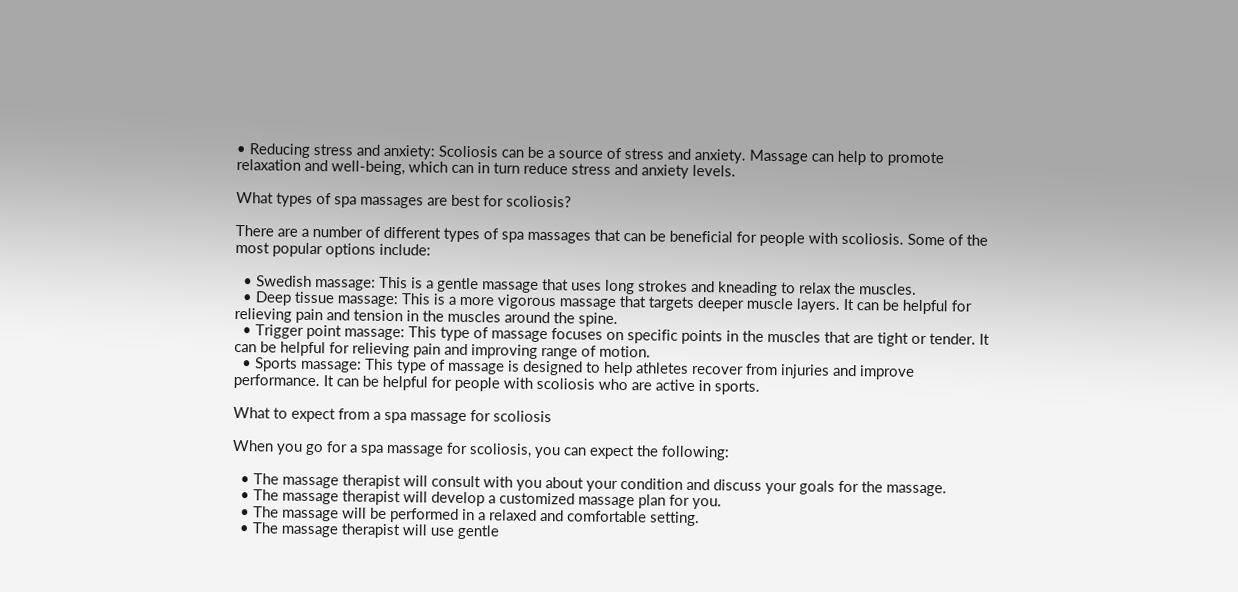• Reducing stress and anxiety: Scoliosis can be a source of stress and anxiety. Massage can help to promote relaxation and well-being, which can in turn reduce stress and anxiety levels.

What types of spa massages are best for scoliosis?

There are a number of different types of spa massages that can be beneficial for people with scoliosis. Some of the most popular options include:

  • Swedish massage: This is a gentle massage that uses long strokes and kneading to relax the muscles.
  • Deep tissue massage: This is a more vigorous massage that targets deeper muscle layers. It can be helpful for relieving pain and tension in the muscles around the spine.
  • Trigger point massage: This type of massage focuses on specific points in the muscles that are tight or tender. It can be helpful for relieving pain and improving range of motion.
  • Sports massage: This type of massage is designed to help athletes recover from injuries and improve performance. It can be helpful for people with scoliosis who are active in sports.

What to expect from a spa massage for scoliosis

When you go for a spa massage for scoliosis, you can expect the following:

  • The massage therapist will consult with you about your condition and discuss your goals for the massage.
  • The massage therapist will develop a customized massage plan for you.
  • The massage will be performed in a relaxed and comfortable setting.
  • The massage therapist will use gentle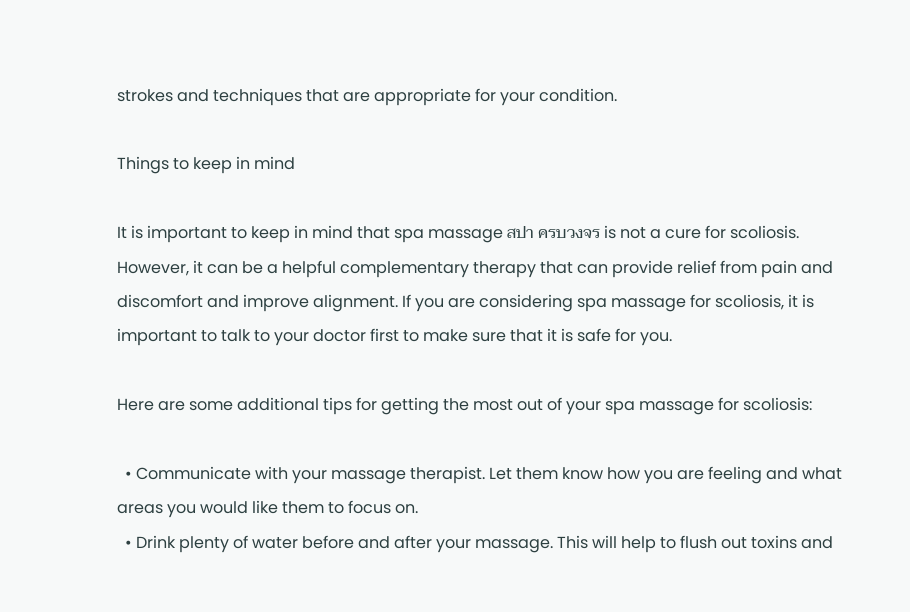strokes and techniques that are appropriate for your condition.

Things to keep in mind

It is important to keep in mind that spa massage สปา ครบวงจร is not a cure for scoliosis. However, it can be a helpful complementary therapy that can provide relief from pain and discomfort and improve alignment. If you are considering spa massage for scoliosis, it is important to talk to your doctor first to make sure that it is safe for you.

Here are some additional tips for getting the most out of your spa massage for scoliosis:

  • Communicate with your massage therapist. Let them know how you are feeling and what areas you would like them to focus on.
  • Drink plenty of water before and after your massage. This will help to flush out toxins and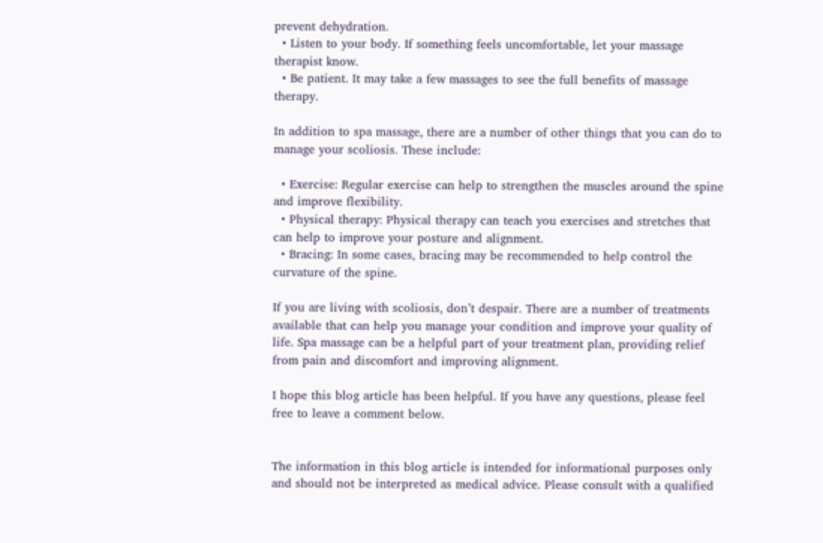prevent dehydration.
  • Listen to your body. If something feels uncomfortable, let your massage therapist know.
  • Be patient. It may take a few massages to see the full benefits of massage therapy.

In addition to spa massage, there are a number of other things that you can do to manage your scoliosis. These include:

  • Exercise: Regular exercise can help to strengthen the muscles around the spine and improve flexibility.
  • Physical therapy: Physical therapy can teach you exercises and stretches that can help to improve your posture and alignment.
  • Bracing: In some cases, bracing may be recommended to help control the curvature of the spine.

If you are living with scoliosis, don’t despair. There are a number of treatments available that can help you manage your condition and improve your quality of life. Spa massage can be a helpful part of your treatment plan, providing relief from pain and discomfort and improving alignment.

I hope this blog article has been helpful. If you have any questions, please feel free to leave a comment below.


The information in this blog article is intended for informational purposes only and should not be interpreted as medical advice. Please consult with a qualified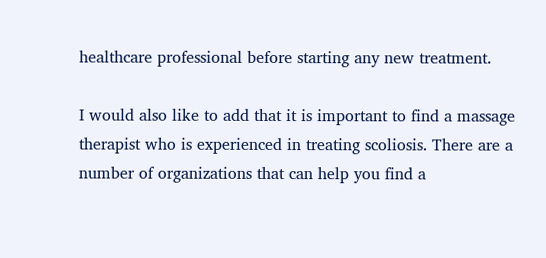healthcare professional before starting any new treatment.

I would also like to add that it is important to find a massage therapist who is experienced in treating scoliosis. There are a number of organizations that can help you find a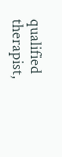qualified therapist,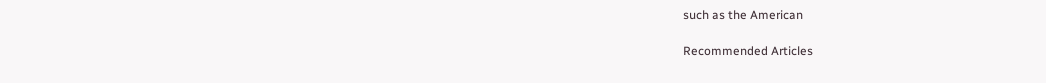such as the American

Recommended Articles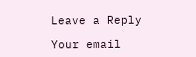Leave a Reply

Your email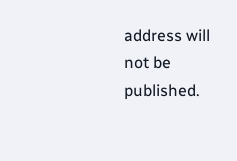address will not be published.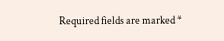Required fields are marked *